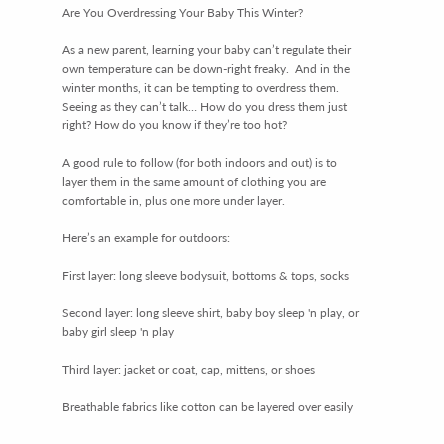Are You Overdressing Your Baby This Winter?

As a new parent, learning your baby can’t regulate their own temperature can be down-right freaky.  And in the winter months, it can be tempting to overdress them. Seeing as they can’t talk… How do you dress them just right? How do you know if they’re too hot?

A good rule to follow (for both indoors and out) is to layer them in the same amount of clothing you are comfortable in, plus one more under layer.

Here’s an example for outdoors:

First layer: long sleeve bodysuit, bottoms & tops, socks

Second layer: long sleeve shirt, baby boy sleep 'n play, or baby girl sleep 'n play

Third layer: jacket or coat, cap, mittens, or shoes

Breathable fabrics like cotton can be layered over easily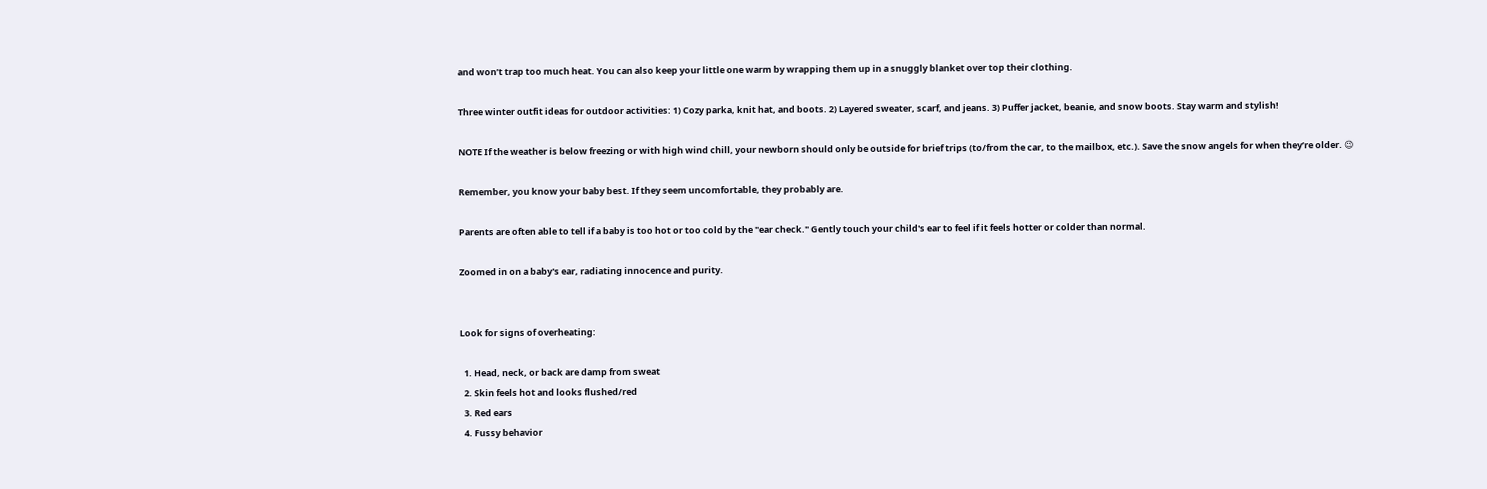and won’t trap too much heat. You can also keep your little one warm by wrapping them up in a snuggly blanket over top their clothing.

Three winter outfit ideas for outdoor activities: 1) Cozy parka, knit hat, and boots. 2) Layered sweater, scarf, and jeans. 3) Puffer jacket, beanie, and snow boots. Stay warm and stylish!

NOTE If the weather is below freezing or with high wind chill, your newborn should only be outside for brief trips (to/from the car, to the mailbox, etc.). Save the snow angels for when they’re older. 😉

Remember, you know your baby best. If they seem uncomfortable, they probably are.

Parents are often able to tell if a baby is too hot or too cold by the "ear check." Gently touch your child's ear to feel if it feels hotter or colder than normal.

Zoomed in on a baby's ear, radiating innocence and purity.


Look for signs of overheating:

  1. Head, neck, or back are damp from sweat
  2. Skin feels hot and looks flushed/red
  3. Red ears
  4. Fussy behavior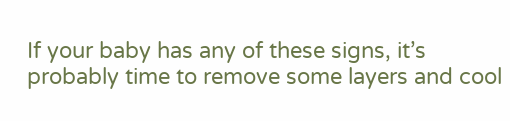If your baby has any of these signs, it’s probably time to remove some layers and cool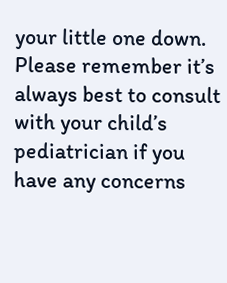your little one down. Please remember it’s always best to consult with your child’s pediatrician if you have any concerns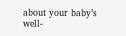about your baby’s well-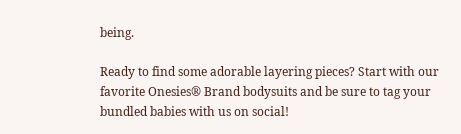being.

Ready to find some adorable layering pieces? Start with our favorite Onesies® Brand bodysuits and be sure to tag your bundled babies with us on social!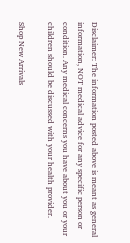Disclaimer: The information posted above is meant as general information, NOT medical advice for any specific person or condition. Any medical concerns you have about you or your children should be discussed with your health provider.

Shop New Arrivals